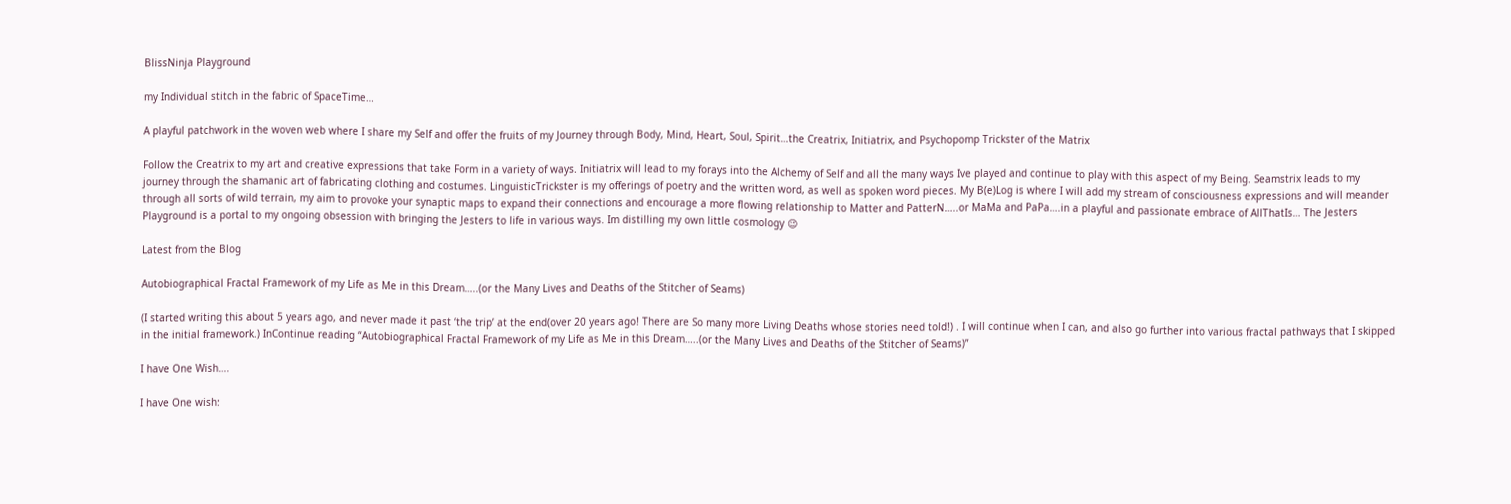BlissNinja Playground

my Individual stitch in the fabric of SpaceTime…

A playful patchwork in the woven web where I share my Self and offer the fruits of my Journey through Body, Mind, Heart, Soul, Spirit…the Creatrix, Initiatrix, and Psychopomp Trickster of the Matrix

Follow the Creatrix to my art and creative expressions that take Form in a variety of ways. Initiatrix will lead to my forays into the Alchemy of Self and all the many ways Ive played and continue to play with this aspect of my Being. Seamstrix leads to my journey through the shamanic art of fabricating clothing and costumes. LinguisticTrickster is my offerings of poetry and the written word, as well as spoken word pieces. My B(e)Log is where I will add my stream of consciousness expressions and will meander through all sorts of wild terrain, my aim to provoke your synaptic maps to expand their connections and encourage a more flowing relationship to Matter and PatterN…..or MaMa and PaPa….in a playful and passionate embrace of AllThatIs… The Jesters Playground is a portal to my ongoing obsession with bringing the Jesters to life in various ways. Im distilling my own little cosmology 😉

Latest from the Blog

Autobiographical Fractal Framework of my Life as Me in this Dream…..(or the Many Lives and Deaths of the Stitcher of Seams)

(I started writing this about 5 years ago, and never made it past ‘the trip’ at the end(over 20 years ago! There are So many more Living Deaths whose stories need told!) . I will continue when I can, and also go further into various fractal pathways that I skipped in the initial framework.) InContinue reading “Autobiographical Fractal Framework of my Life as Me in this Dream…..(or the Many Lives and Deaths of the Stitcher of Seams)”

I have One Wish….

I have One wish: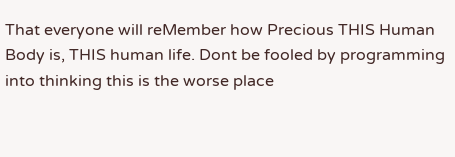That everyone will reMember how Precious THIS Human Body is, THIS human life. Dont be fooled by programming into thinking this is the worse place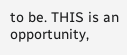to be. THIS is an opportunity,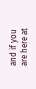and if you are here at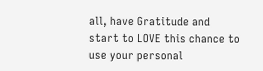all, have Gratitude and start to LOVE this chance to use your personal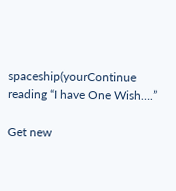spaceship(yourContinue reading “I have One Wish….”

Get new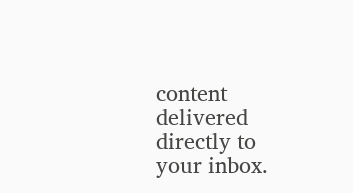content delivered directly to your inbox.